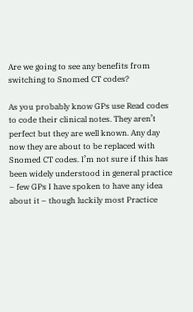Are we going to see any benefits from switching to Snomed CT codes?

As you probably know GPs use Read codes to code their clinical notes. They aren’t perfect but they are well known. Any day now they are about to be replaced with Snomed CT codes. I’m not sure if this has been widely understood in general practice – few GPs I have spoken to have any idea about it – though luckily most Practice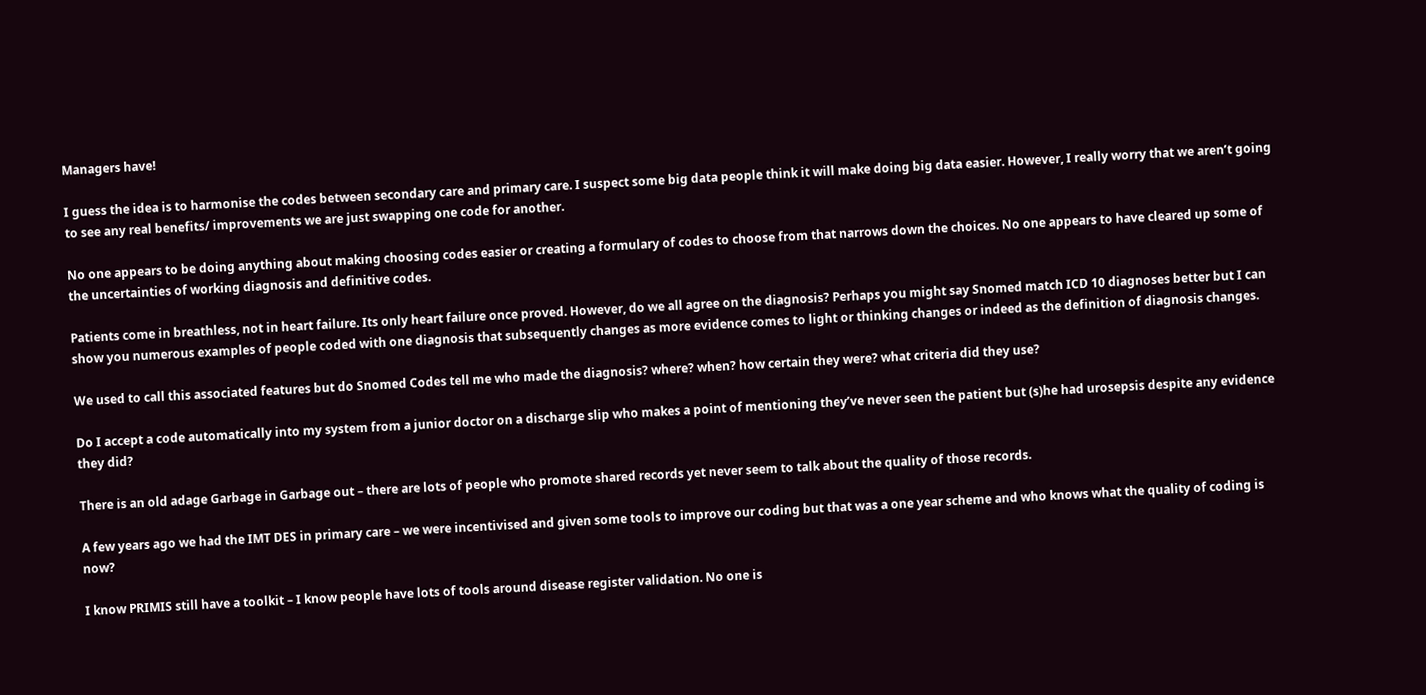Managers have!

I guess the idea is to harmonise the codes between secondary care and primary care. I suspect some big data people think it will make doing big data easier. However, I really worry that we aren’t going to see any real benefits/ improvements we are just swapping one code for another.

No one appears to be doing anything about making choosing codes easier or creating a formulary of codes to choose from that narrows down the choices. No one appears to have cleared up some of the uncertainties of working diagnosis and definitive codes.

Patients come in breathless, not in heart failure. Its only heart failure once proved. However, do we all agree on the diagnosis? Perhaps you might say Snomed match ICD 10 diagnoses better but I can show you numerous examples of people coded with one diagnosis that subsequently changes as more evidence comes to light or thinking changes or indeed as the definition of diagnosis changes.

We used to call this associated features but do Snomed Codes tell me who made the diagnosis? where? when? how certain they were? what criteria did they use?

Do I accept a code automatically into my system from a junior doctor on a discharge slip who makes a point of mentioning they’ve never seen the patient but (s)he had urosepsis despite any evidence they did?

There is an old adage Garbage in Garbage out – there are lots of people who promote shared records yet never seem to talk about the quality of those records.

A few years ago we had the IMT DES in primary care – we were incentivised and given some tools to improve our coding but that was a one year scheme and who knows what the quality of coding is now?

I know PRIMIS still have a toolkit – I know people have lots of tools around disease register validation. No one is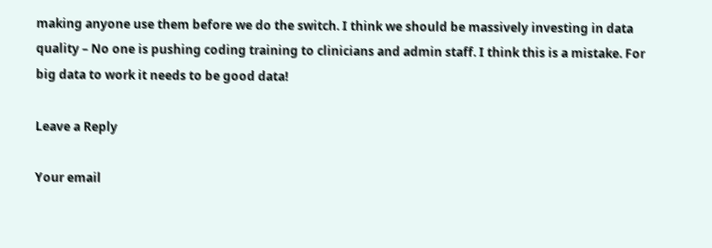making anyone use them before we do the switch. I think we should be massively investing in data quality – No one is pushing coding training to clinicians and admin staff. I think this is a mistake. For big data to work it needs to be good data!

Leave a Reply

Your email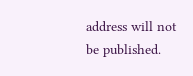address will not be published.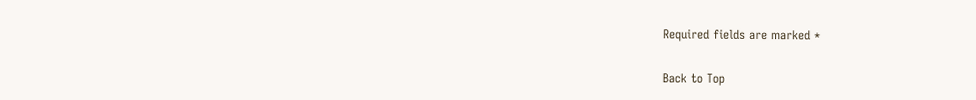Required fields are marked *

Back to Top